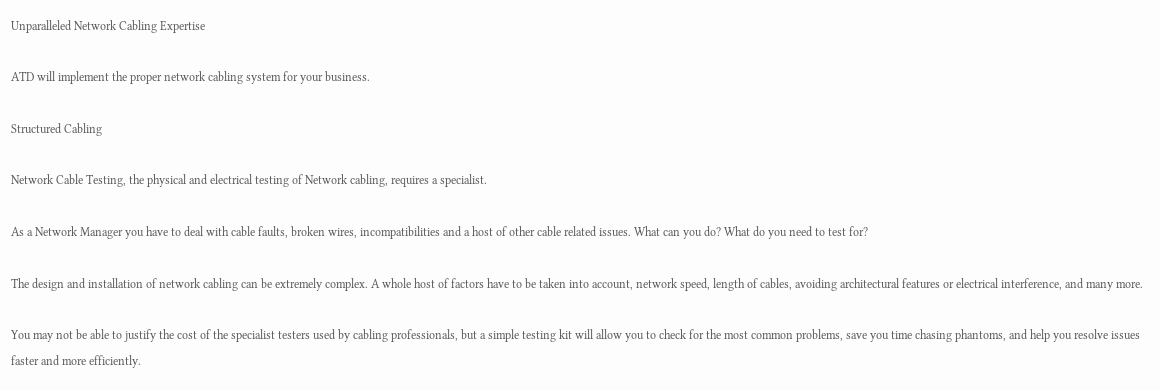Unparalleled Network Cabling Expertise

ATD will implement the proper network cabling system for your business.

Structured Cabling

Network Cable Testing, the physical and electrical testing of Network cabling, requires a specialist.

As a Network Manager you have to deal with cable faults, broken wires, incompatibilities and a host of other cable related issues. What can you do? What do you need to test for?

The design and installation of network cabling can be extremely complex. A whole host of factors have to be taken into account, network speed, length of cables, avoiding architectural features or electrical interference, and many more.

You may not be able to justify the cost of the specialist testers used by cabling professionals, but a simple testing kit will allow you to check for the most common problems, save you time chasing phantoms, and help you resolve issues faster and more efficiently.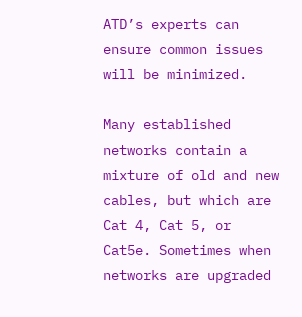ATD’s experts can ensure common issues will be minimized.

Many established networks contain a mixture of old and new cables, but which are Cat 4, Cat 5, or Cat5e. Sometimes when networks are upgraded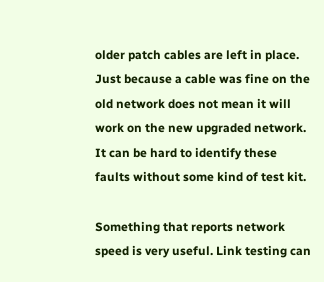older patch cables are left in place. Just because a cable was fine on the old network does not mean it will work on the new upgraded network. It can be hard to identify these faults without some kind of test kit.

Something that reports network speed is very useful. Link testing can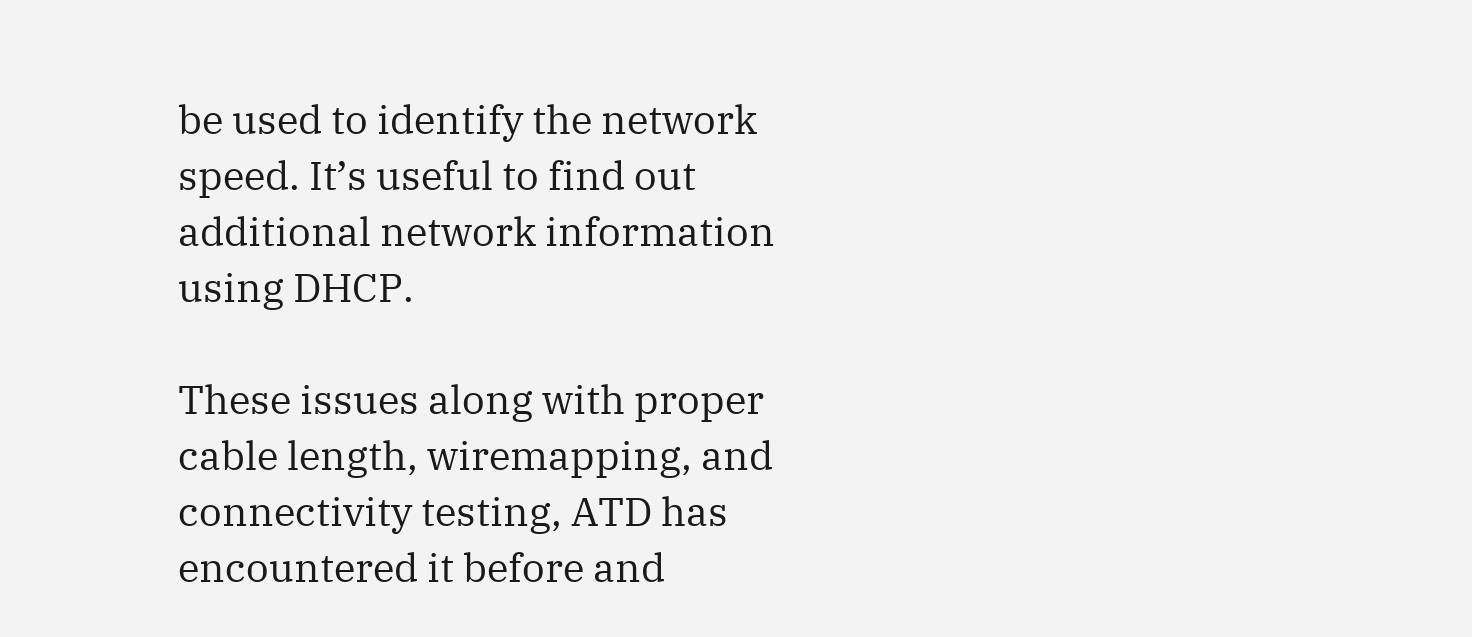be used to identify the network speed. It’s useful to find out additional network information using DHCP.

These issues along with proper cable length, wiremapping, and connectivity testing, ATD has encountered it before and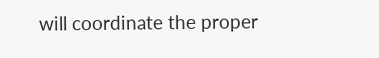will coordinate the proper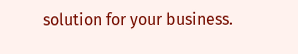solution for your business.